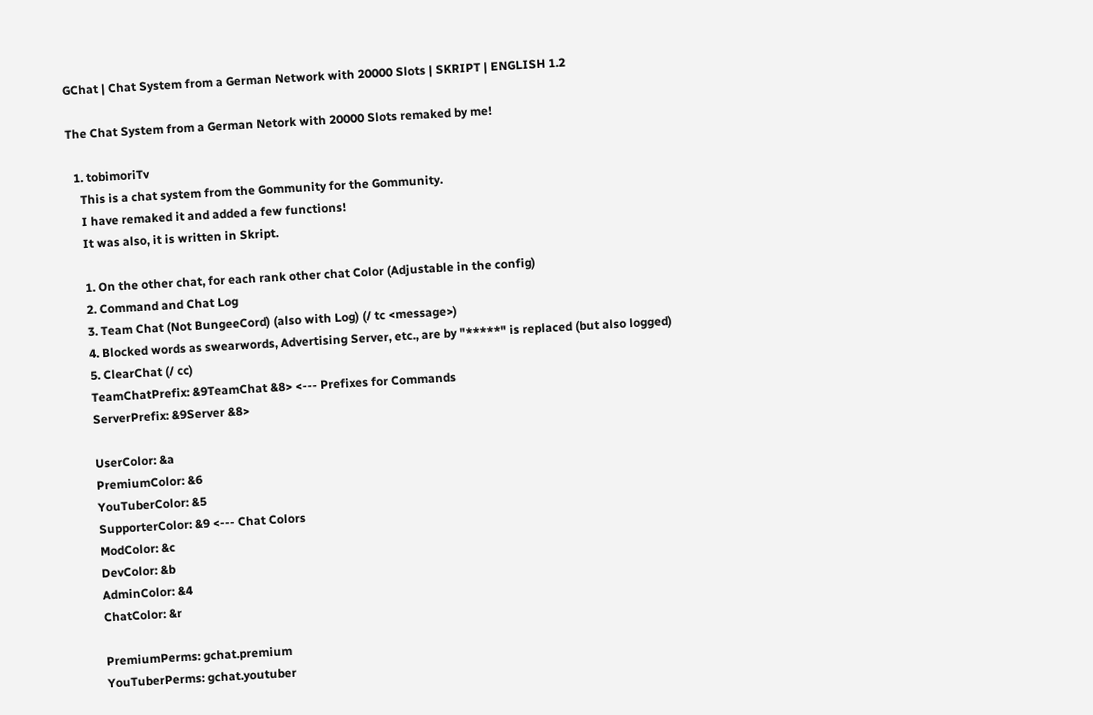GChat | Chat System from a German Network with 20000 Slots | SKRIPT | ENGLISH 1.2

The Chat System from a German Netork with 20000 Slots remaked by me!

  1. tobimoriTv
    This is a chat system from the Gommunity for the Gommunity.
    I have remaked it and added a few functions!
    It was also, it is written in Skript.

    1. On the other chat, for each rank other chat Color (Adjustable in the config)
    2. Command and Chat Log
    3. Team Chat (Not BungeeCord) (also with Log) (/ tc <message>)
    4. Blocked words as swearwords, Advertising Server, etc., are by "*****" is replaced (but also logged)
    5. ClearChat (/ cc)
    TeamChatPrefix: &9TeamChat &8> <--- Prefixes for Commands
    ServerPrefix: &9Server &8>

    UserColor: &a
    PremiumColor: &6
    YouTuberColor: &5
    SupporterColor: &9 <--- Chat Colors
    ModColor: &c
    DevColor: &b
    AdminColor: &4
    ChatColor: &r

    PremiumPerms: gchat.premium
    YouTuberPerms: gchat.youtuber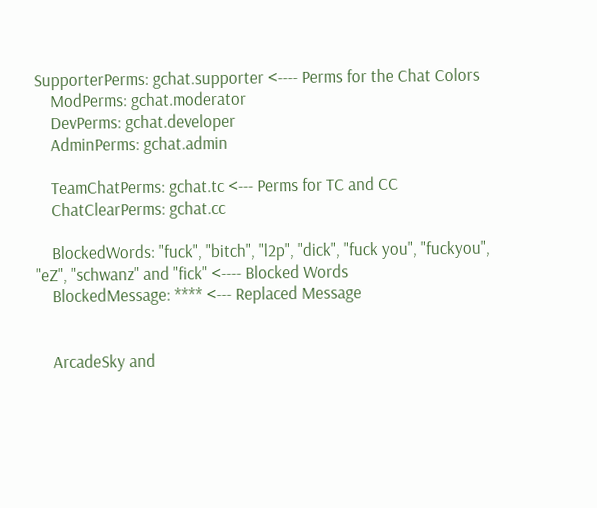SupporterPerms: gchat.supporter <---- Perms for the Chat Colors
    ModPerms: gchat.moderator
    DevPerms: gchat.developer
    AdminPerms: gchat.admin

    TeamChatPerms: gchat.tc <--- Perms for TC and CC
    ChatClearPerms: gchat.cc

    BlockedWords: "fuck", "bitch", "l2p", "dick", "fuck you", "fuckyou", "eZ", "schwanz" and "fick" <---- Blocked Words
    BlockedMessage: **** <--- Replaced Message


    ArcadeSky and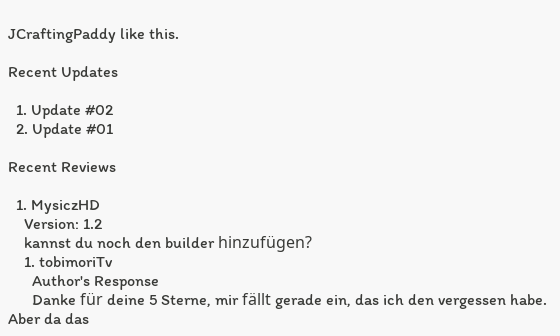JCraftingPaddy like this.

Recent Updates

  1. Update #02
  2. Update #01

Recent Reviews

  1. MysiczHD
    Version: 1.2
    kannst du noch den builder hinzufügen?
    1. tobimoriTv
      Author's Response
      Danke für deine 5 Sterne, mir fällt gerade ein, das ich den vergessen habe. Aber da das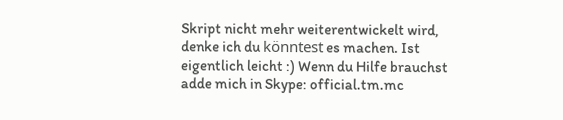Skript nicht mehr weiterentwickelt wird, denke ich du könntest es machen. Ist eigentlich leicht :) Wenn du Hilfe brauchst adde mich in Skype: official.tm.mc